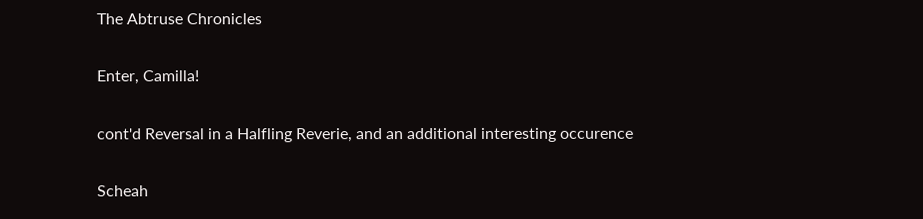The Abtruse Chronicles

Enter, Camilla!

cont'd Reversal in a Halfling Reverie, and an additional interesting occurence

Scheah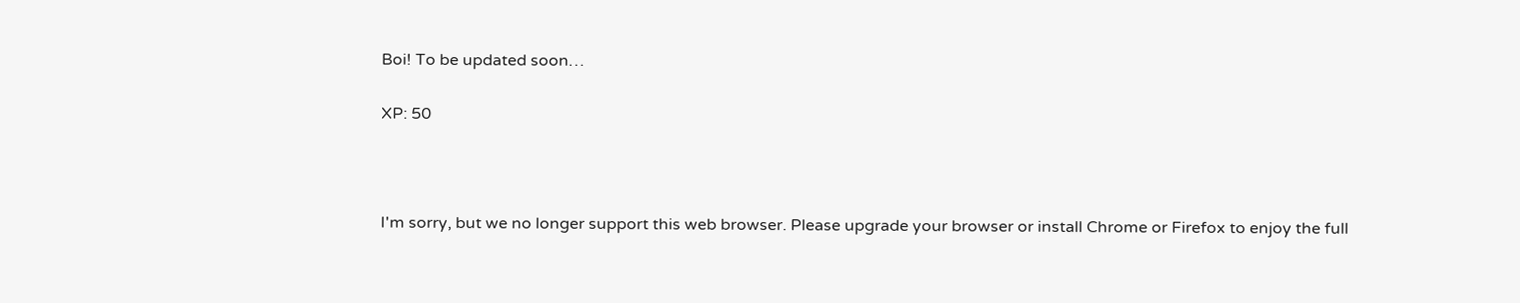Boi! To be updated soon…

XP: 50



I'm sorry, but we no longer support this web browser. Please upgrade your browser or install Chrome or Firefox to enjoy the full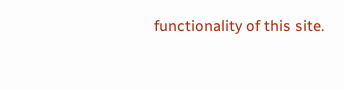functionality of this site.